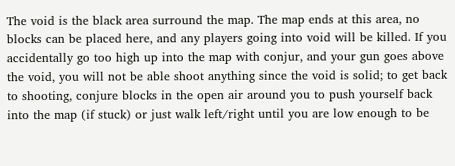The void is the black area surround the map. The map ends at this area, no blocks can be placed here, and any players going into void will be killed. If you accidentally go too high up into the map with conjur, and your gun goes above the void, you will not be able shoot anything since the void is solid; to get back to shooting, conjure blocks in the open air around you to push yourself back into the map (if stuck) or just walk left/right until you are low enough to be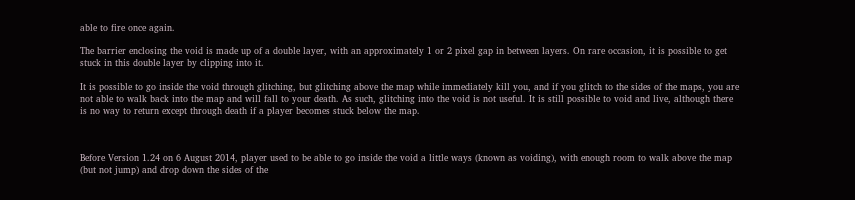able to fire once again.

The barrier enclosing the void is made up of a double layer, with an approximately 1 or 2 pixel gap in between layers. On rare occasion, it is possible to get stuck in this double layer by clipping into it.

It is possible to go inside the void through glitching, but glitching above the map while immediately kill you, and if you glitch to the sides of the maps, you are not able to walk back into the map and will fall to your death. As such, glitching into the void is not useful. It is still possible to void and live, although there is no way to return except through death if a player becomes stuck below the map.



Before Version 1.24 on 6 August 2014, player used to be able to go inside the void a little ways (known as voiding), with enough room to walk above the map (but not jump) and drop down the sides of the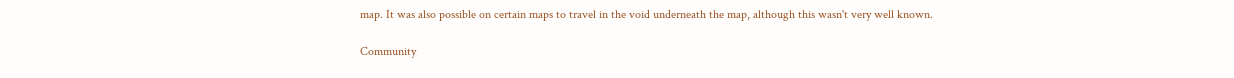map. It was also possible on certain maps to travel in the void underneath the map, although this wasn't very well known.

Community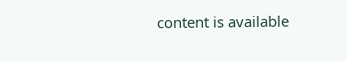content is available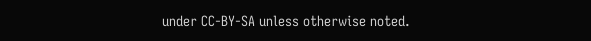under CC-BY-SA unless otherwise noted.